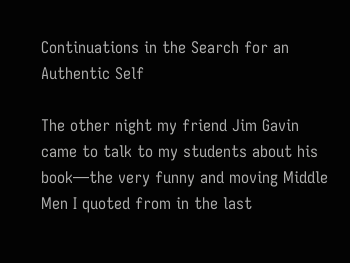Continuations in the Search for an Authentic Self

The other night my friend Jim Gavin came to talk to my students about his book—the very funny and moving Middle Men I quoted from in the last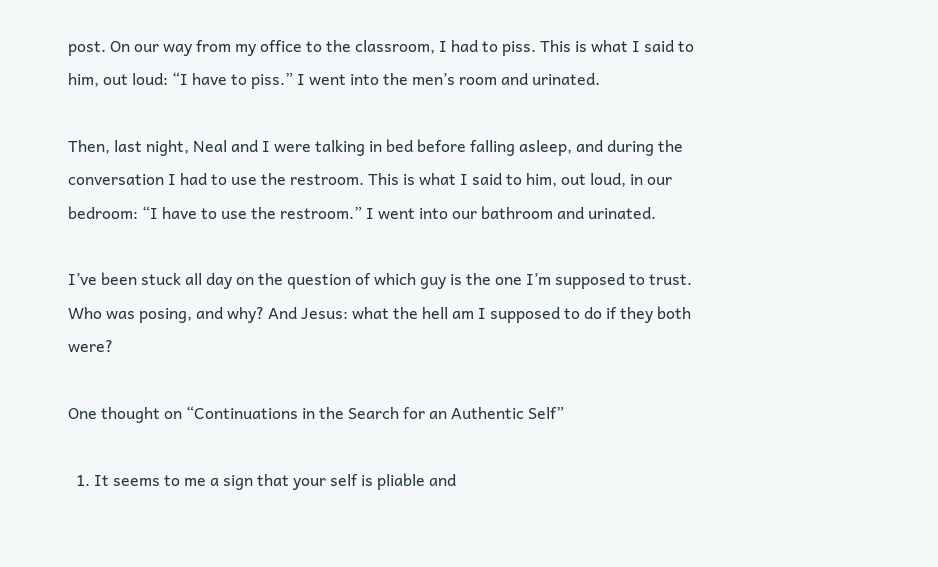post. On our way from my office to the classroom, I had to piss. This is what I said to him, out loud: “I have to piss.” I went into the men’s room and urinated.

Then, last night, Neal and I were talking in bed before falling asleep, and during the conversation I had to use the restroom. This is what I said to him, out loud, in our bedroom: “I have to use the restroom.” I went into our bathroom and urinated.

I’ve been stuck all day on the question of which guy is the one I’m supposed to trust. Who was posing, and why? And Jesus: what the hell am I supposed to do if they both were?

One thought on “Continuations in the Search for an Authentic Self”

  1. It seems to me a sign that your self is pliable and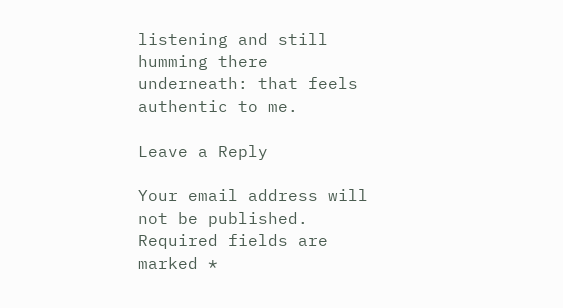listening and still humming there underneath: that feels authentic to me.

Leave a Reply

Your email address will not be published. Required fields are marked *